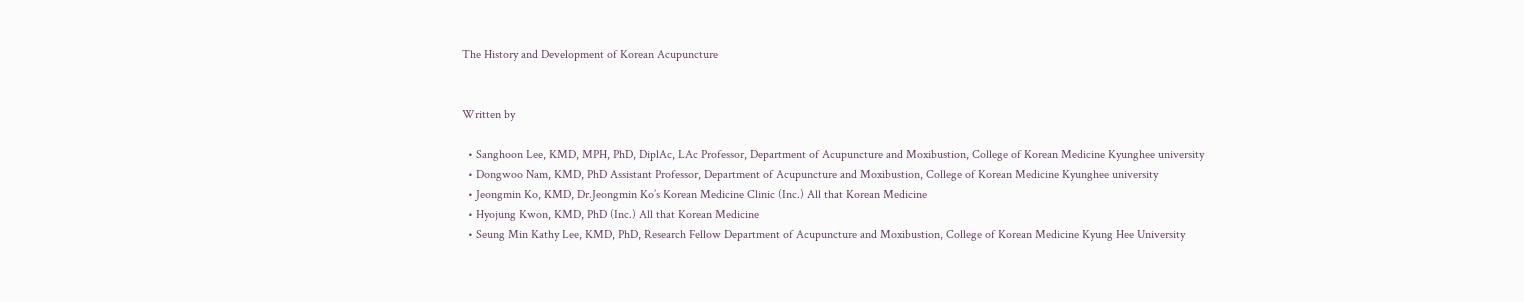The History and Development of Korean Acupuncture


Written by

  • Sanghoon Lee, KMD, MPH, PhD, DiplAc, LAc Professor, Department of Acupuncture and Moxibustion, College of Korean Medicine Kyunghee university
  • Dongwoo Nam, KMD, PhD Assistant Professor, Department of Acupuncture and Moxibustion, College of Korean Medicine Kyunghee university
  • Jeongmin Ko, KMD, Dr.Jeongmin Ko’s Korean Medicine Clinic (Inc.) All that Korean Medicine
  • Hyojung Kwon, KMD, PhD (Inc.) All that Korean Medicine
  • Seung Min Kathy Lee, KMD, PhD, Research Fellow Department of Acupuncture and Moxibustion, College of Korean Medicine Kyung Hee University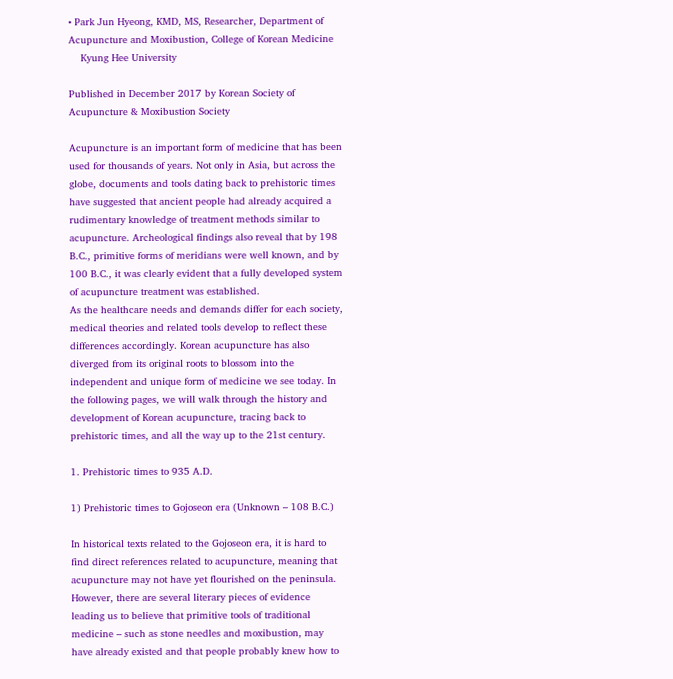• Park Jun Hyeong, KMD, MS, Researcher, Department of Acupuncture and Moxibustion, College of Korean Medicine
    Kyung Hee University

Published in December 2017 by Korean Society of Acupuncture & Moxibustion Society

Acupuncture is an important form of medicine that has been used for thousands of years. Not only in Asia, but across the globe, documents and tools dating back to prehistoric times have suggested that ancient people had already acquired a rudimentary knowledge of treatment methods similar to acupuncture. Archeological findings also reveal that by 198 B.C., primitive forms of meridians were well known, and by 100 B.C., it was clearly evident that a fully developed system of acupuncture treatment was established.
As the healthcare needs and demands differ for each society, medical theories and related tools develop to reflect these differences accordingly. Korean acupuncture has also diverged from its original roots to blossom into the independent and unique form of medicine we see today. In the following pages, we will walk through the history and development of Korean acupuncture, tracing back to prehistoric times, and all the way up to the 21st century.

1. Prehistoric times to 935 A.D.

1) Prehistoric times to Gojoseon era (Unknown – 108 B.C.)

In historical texts related to the Gojoseon era, it is hard to find direct references related to acupuncture, meaning that acupuncture may not have yet flourished on the peninsula. However, there are several literary pieces of evidence leading us to believe that primitive tools of traditional medicine – such as stone needles and moxibustion, may have already existed and that people probably knew how to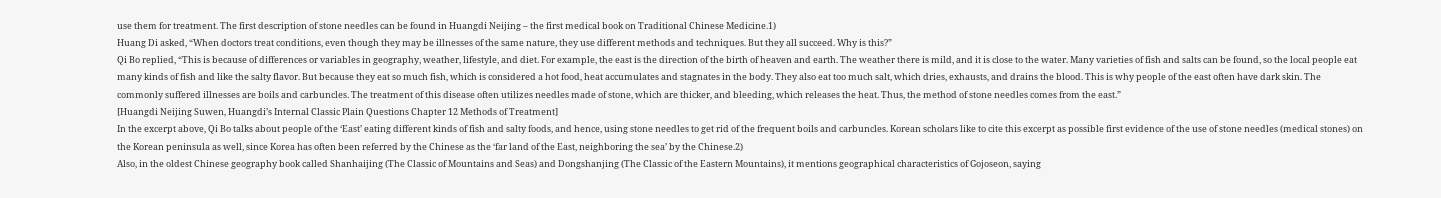use them for treatment. The first description of stone needles can be found in Huangdi Neijing – the first medical book on Traditional Chinese Medicine.1)
Huang Di asked, “When doctors treat conditions, even though they may be illnesses of the same nature, they use different methods and techniques. But they all succeed. Why is this?”
Qi Bo replied, “This is because of differences or variables in geography, weather, lifestyle, and diet. For example, the east is the direction of the birth of heaven and earth. The weather there is mild, and it is close to the water. Many varieties of fish and salts can be found, so the local people eat many kinds of fish and like the salty flavor. But because they eat so much fish, which is considered a hot food, heat accumulates and stagnates in the body. They also eat too much salt, which dries, exhausts, and drains the blood. This is why people of the east often have dark skin. The commonly suffered illnesses are boils and carbuncles. The treatment of this disease often utilizes needles made of stone, which are thicker, and bleeding, which releases the heat. Thus, the method of stone needles comes from the east.”
[Huangdi Neijing Suwen, Huangdi’s Internal Classic Plain Questions Chapter 12 Methods of Treatment]
In the excerpt above, Qi Bo talks about people of the ‘East’ eating different kinds of fish and salty foods, and hence, using stone needles to get rid of the frequent boils and carbuncles. Korean scholars like to cite this excerpt as possible first evidence of the use of stone needles (medical stones) on the Korean peninsula as well, since Korea has often been referred by the Chinese as the ‘far land of the East, neighboring the sea’ by the Chinese.2)
Also, in the oldest Chinese geography book called Shanhaijing (The Classic of Mountains and Seas) and Dongshanjing (The Classic of the Eastern Mountains), it mentions geographical characteristics of Gojoseon, saying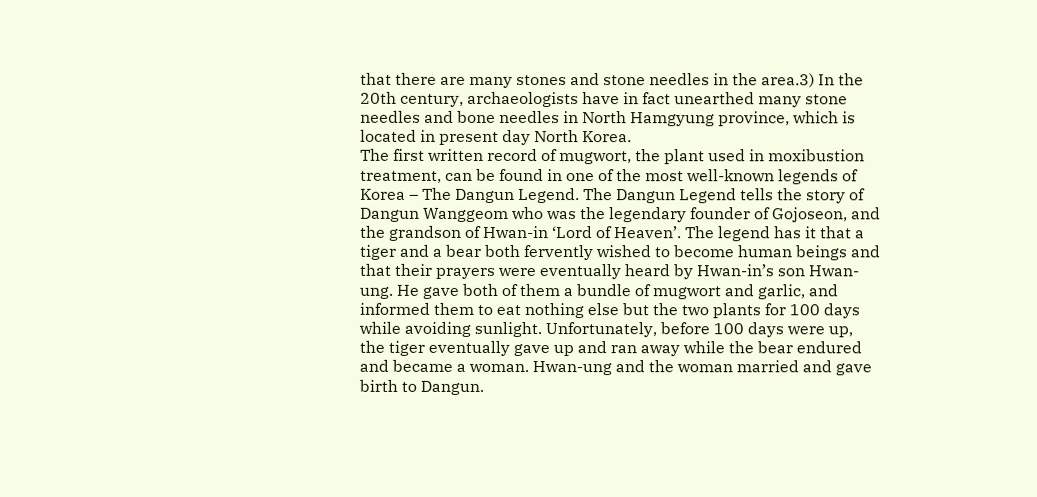that there are many stones and stone needles in the area.3) In the 20th century, archaeologists have in fact unearthed many stone needles and bone needles in North Hamgyung province, which is located in present day North Korea.
The first written record of mugwort, the plant used in moxibustion treatment, can be found in one of the most well-known legends of Korea – The Dangun Legend. The Dangun Legend tells the story of Dangun Wanggeom who was the legendary founder of Gojoseon, and the grandson of Hwan-in ‘Lord of Heaven’. The legend has it that a tiger and a bear both fervently wished to become human beings and that their prayers were eventually heard by Hwan-in’s son Hwan-ung. He gave both of them a bundle of mugwort and garlic, and informed them to eat nothing else but the two plants for 100 days while avoiding sunlight. Unfortunately, before 100 days were up, the tiger eventually gave up and ran away while the bear endured and became a woman. Hwan-ung and the woman married and gave birth to Dangun.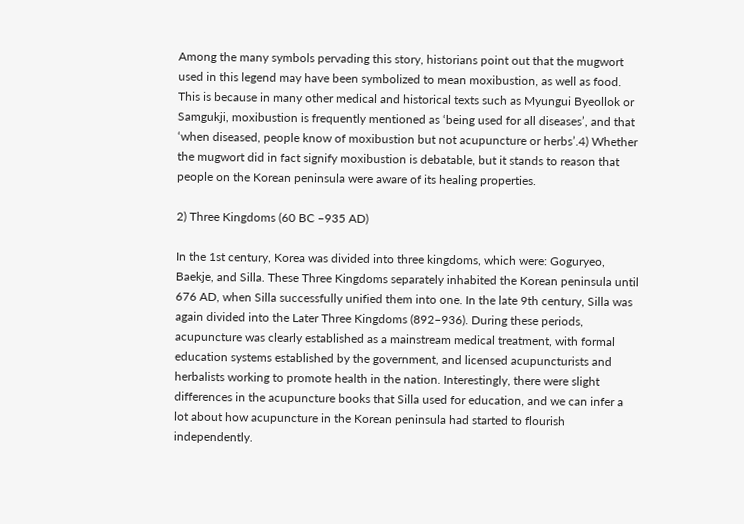Among the many symbols pervading this story, historians point out that the mugwort used in this legend may have been symbolized to mean moxibustion, as well as food. This is because in many other medical and historical texts such as Myungui Byeollok or Samgukji, moxibustion is frequently mentioned as ‘being used for all diseases’, and that ‘when diseased, people know of moxibustion but not acupuncture or herbs’.4) Whether the mugwort did in fact signify moxibustion is debatable, but it stands to reason that people on the Korean peninsula were aware of its healing properties.

2) Three Kingdoms (60 BC –935 AD)

In the 1st century, Korea was divided into three kingdoms, which were: Goguryeo, Baekje, and Silla. These Three Kingdoms separately inhabited the Korean peninsula until 676 AD, when Silla successfully unified them into one. In the late 9th century, Silla was again divided into the Later Three Kingdoms (892–936). During these periods, acupuncture was clearly established as a mainstream medical treatment, with formal education systems established by the government, and licensed acupuncturists and herbalists working to promote health in the nation. Interestingly, there were slight differences in the acupuncture books that Silla used for education, and we can infer a lot about how acupuncture in the Korean peninsula had started to flourish independently.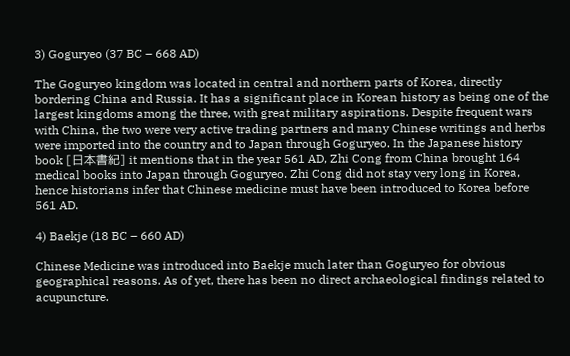3) Goguryeo (37 BC – 668 AD)

The Goguryeo kingdom was located in central and northern parts of Korea, directly bordering China and Russia. It has a significant place in Korean history as being one of the largest kingdoms among the three, with great military aspirations. Despite frequent wars with China, the two were very active trading partners and many Chinese writings and herbs were imported into the country and to Japan through Goguryeo. In the Japanese history book [日本書紀] it mentions that in the year 561 AD, Zhi Cong from China brought 164 medical books into Japan through Goguryeo. Zhi Cong did not stay very long in Korea, hence historians infer that Chinese medicine must have been introduced to Korea before 561 AD.

4) Baekje (18 BC – 660 AD)

Chinese Medicine was introduced into Baekje much later than Goguryeo for obvious geographical reasons. As of yet, there has been no direct archaeological findings related to acupuncture.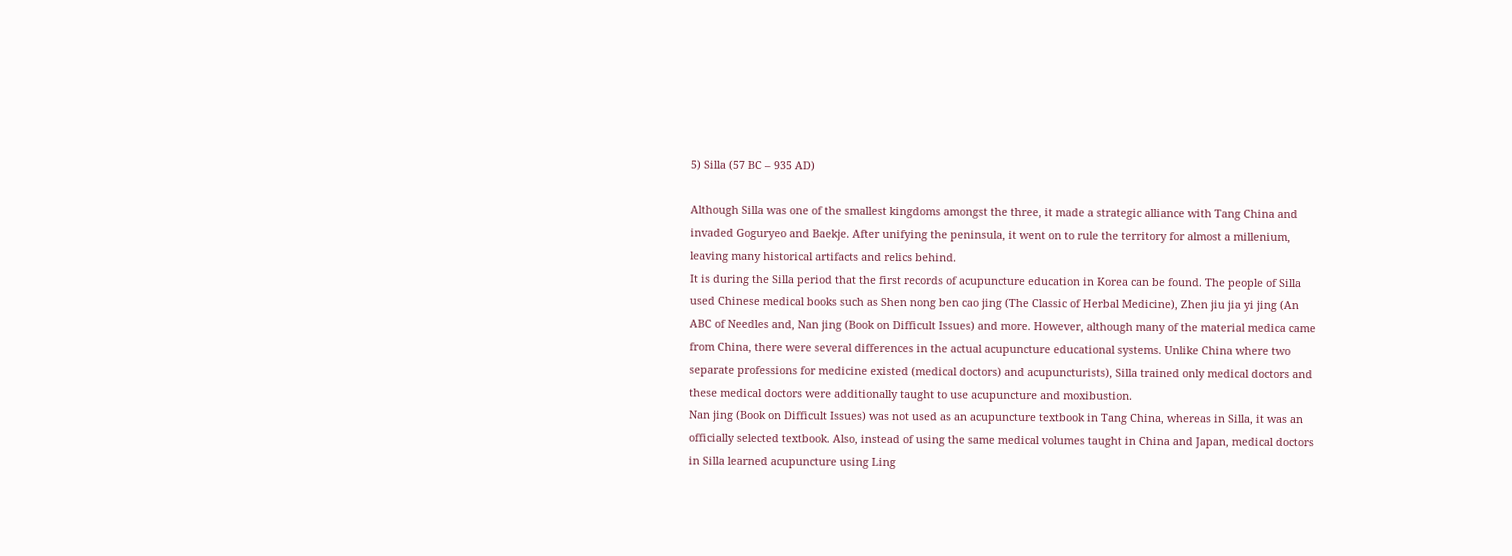5) Silla (57 BC – 935 AD)

Although Silla was one of the smallest kingdoms amongst the three, it made a strategic alliance with Tang China and invaded Goguryeo and Baekje. After unifying the peninsula, it went on to rule the territory for almost a millenium, leaving many historical artifacts and relics behind.
It is during the Silla period that the first records of acupuncture education in Korea can be found. The people of Silla used Chinese medical books such as Shen nong ben cao jing (The Classic of Herbal Medicine), Zhen jiu jia yi jing (An ABC of Needles and, Nan jing (Book on Difficult Issues) and more. However, although many of the material medica came from China, there were several differences in the actual acupuncture educational systems. Unlike China where two separate professions for medicine existed (medical doctors) and acupuncturists), Silla trained only medical doctors and these medical doctors were additionally taught to use acupuncture and moxibustion.
Nan jing (Book on Difficult Issues) was not used as an acupuncture textbook in Tang China, whereas in Silla, it was an officially selected textbook. Also, instead of using the same medical volumes taught in China and Japan, medical doctors in Silla learned acupuncture using Ling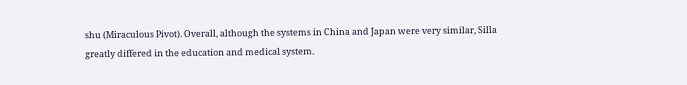shu (Miraculous Pivot). Overall, although the systems in China and Japan were very similar, Silla greatly differed in the education and medical system.